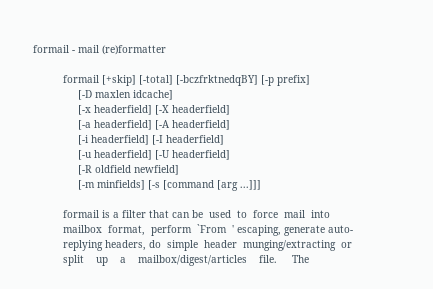formail - mail (re)formatter

          formail [+skip] [-total] [-bczfrktnedqBY] [-p prefix]
               [-D maxlen idcache]
               [-x headerfield] [-X headerfield]
               [-a headerfield] [-A headerfield]
               [-i headerfield] [-I headerfield]
               [-u headerfield] [-U headerfield]
               [-R oldfield newfield]
               [-m minfields] [-s [command [arg ...]]]

          formail is a filter that can be  used  to  force  mail  into
          mailbox  format,  perform  `From  ' escaping, generate auto-
          replying headers, do  simple  header  munging/extracting  or
          split    up    a    mailbox/digest/articles    file.     The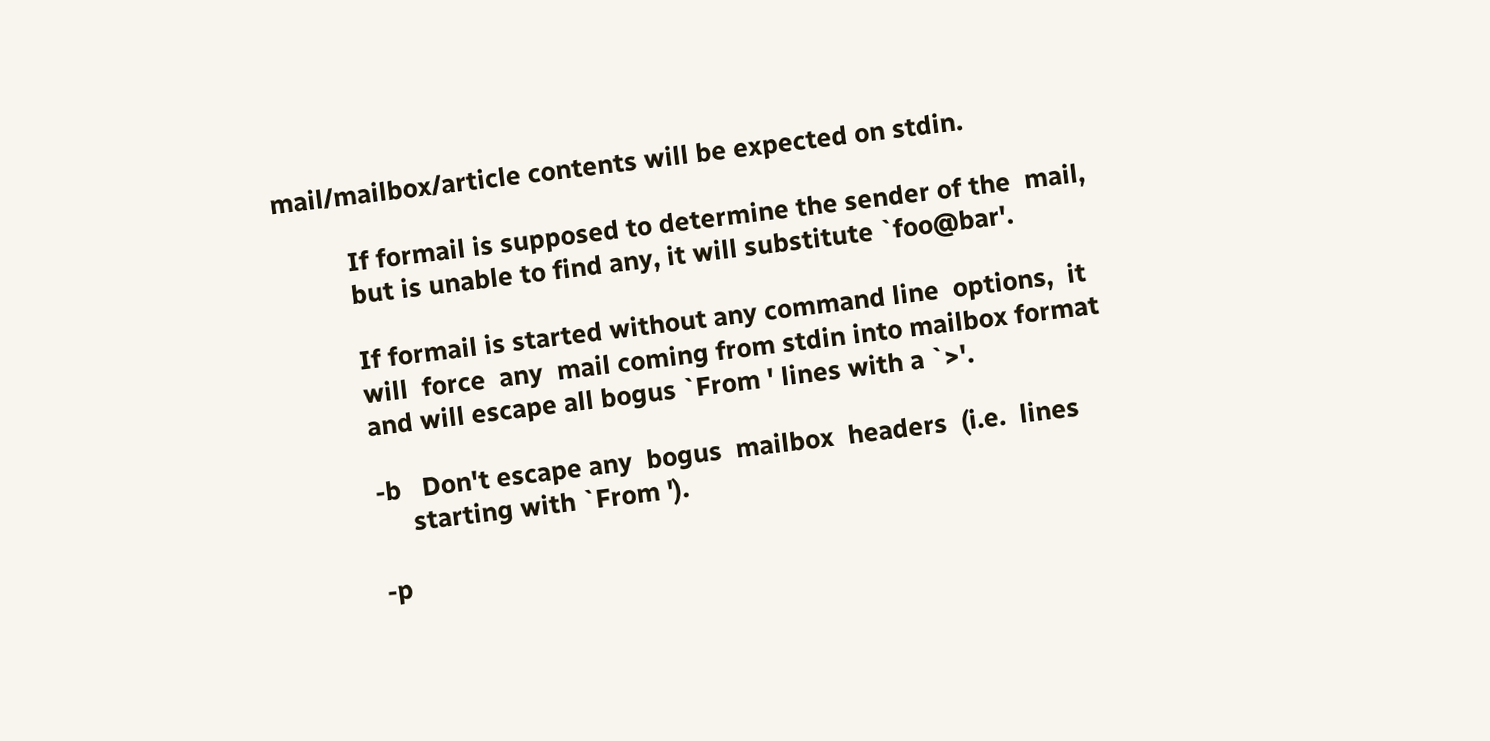mail/mailbox/article contents will be expected on stdin.

          If formail is supposed to determine the sender of the  mail,
          but is unable to find any, it will substitute `foo@bar'.

          If formail is started without any command line  options,  it
          will  force  any  mail coming from stdin into mailbox format
          and will escape all bogus `From ' lines with a `>'.

          -b   Don't escape any  bogus  mailbox  headers  (i.e.  lines
               starting with `From ').

          -p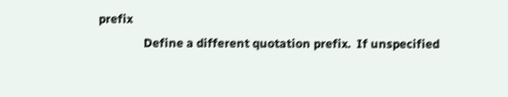prefix
               Define a different quotation prefix.  If unspecified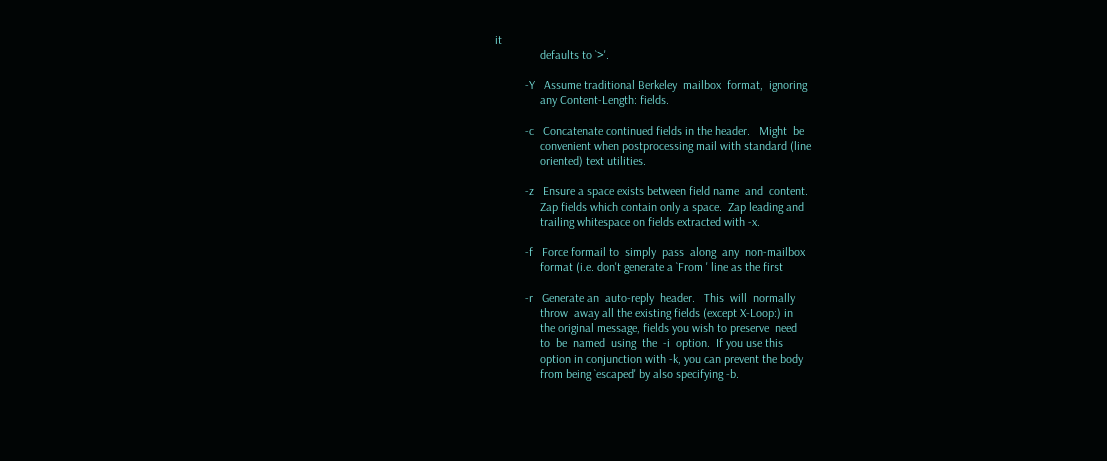it
               defaults to `>'.

          -Y   Assume traditional Berkeley  mailbox  format,  ignoring
               any Content-Length: fields.

          -c   Concatenate continued fields in the header.   Might  be
               convenient when postprocessing mail with standard (line
               oriented) text utilities.

          -z   Ensure a space exists between field name  and  content.
               Zap fields which contain only a space.  Zap leading and
               trailing whitespace on fields extracted with -x.

          -f   Force formail to  simply  pass  along  any  non-mailbox
               format (i.e. don't generate a `From ' line as the first

          -r   Generate an  auto-reply  header.   This  will  normally
               throw  away all the existing fields (except X-Loop:) in
               the original message, fields you wish to preserve  need
               to  be  named  using  the  -i  option.  If you use this
               option in conjunction with -k, you can prevent the body
               from being `escaped' by also specifying -b.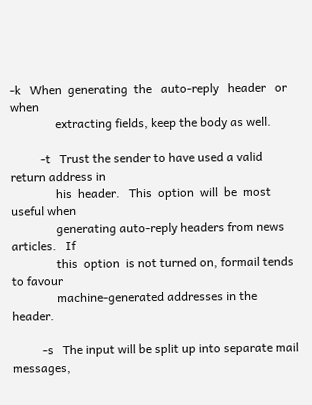-k   When  generating  the   auto-reply   header   or   when
               extracting fields, keep the body as well.

          -t   Trust the sender to have used a valid return address in
               his  header.   This  option  will  be  most useful when
               generating auto-reply headers from news  articles.   If
               this  option  is not turned on, formail tends to favour
               machine-generated addresses in the header.

          -s   The input will be split up into separate mail messages,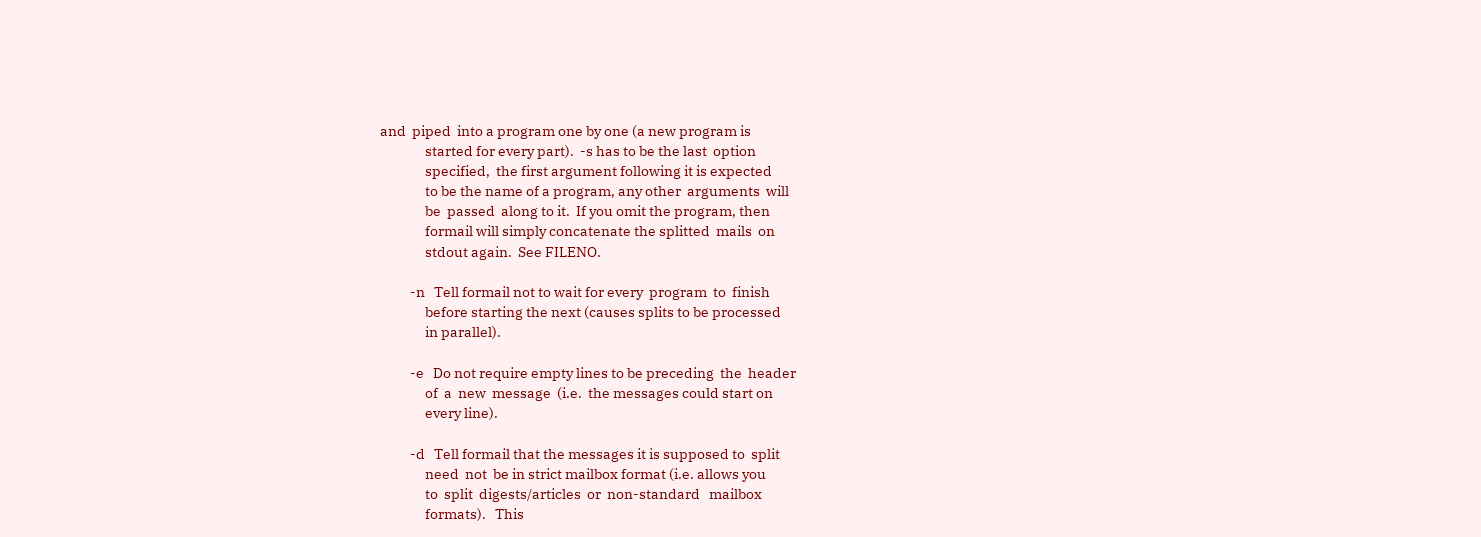and  piped  into a program one by one (a new program is
               started for every part).  -s has to be the last  option
               specified,  the first argument following it is expected
               to be the name of a program, any other  arguments  will
               be  passed  along to it.  If you omit the program, then
               formail will simply concatenate the splitted  mails  on
               stdout again.  See FILENO.

          -n   Tell formail not to wait for every  program  to  finish
               before starting the next (causes splits to be processed
               in parallel).

          -e   Do not require empty lines to be preceding  the  header
               of  a  new  message  (i.e.  the messages could start on
               every line).

          -d   Tell formail that the messages it is supposed to  split
               need  not  be in strict mailbox format (i.e. allows you
               to  split  digests/articles  or  non-standard   mailbox
               formats).   This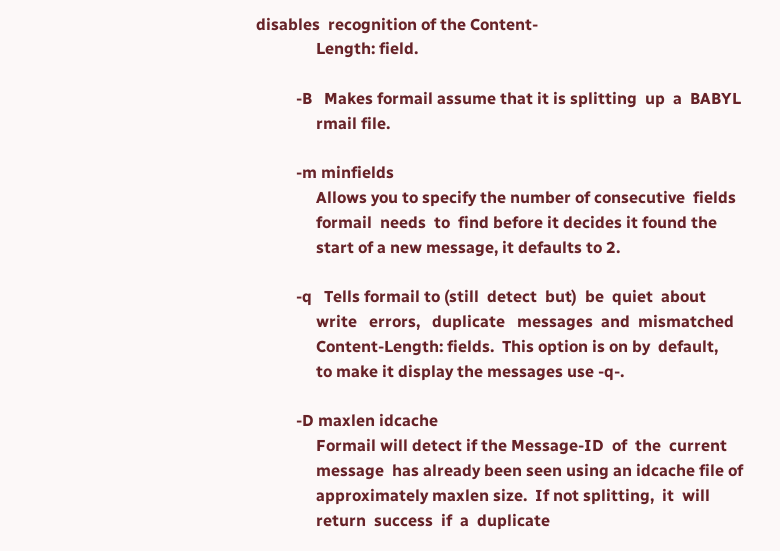disables  recognition of the Content-
               Length: field.

          -B   Makes formail assume that it is splitting  up  a  BABYL
               rmail file.

          -m minfields
               Allows you to specify the number of consecutive  fields
               formail  needs  to  find before it decides it found the
               start of a new message, it defaults to 2.

          -q   Tells formail to (still  detect  but)  be  quiet  about
               write   errors,   duplicate   messages  and  mismatched
               Content-Length: fields.  This option is on by  default,
               to make it display the messages use -q-.

          -D maxlen idcache
               Formail will detect if the Message-ID  of  the  current
               message  has already been seen using an idcache file of
               approximately maxlen size.  If not splitting,  it  will
               return  success  if  a  duplicate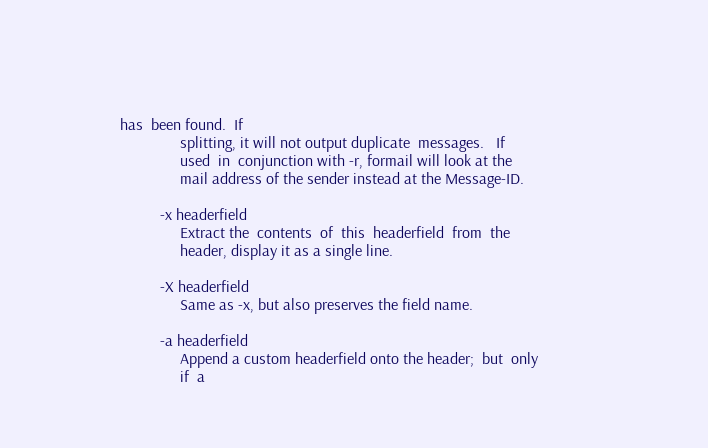has  been found.  If
               splitting, it will not output duplicate  messages.   If
               used  in  conjunction with -r, formail will look at the
               mail address of the sender instead at the Message-ID.

          -x headerfield
               Extract the  contents  of  this  headerfield  from  the
               header, display it as a single line.

          -X headerfield
               Same as -x, but also preserves the field name.

          -a headerfield
               Append a custom headerfield onto the header;  but  only
               if  a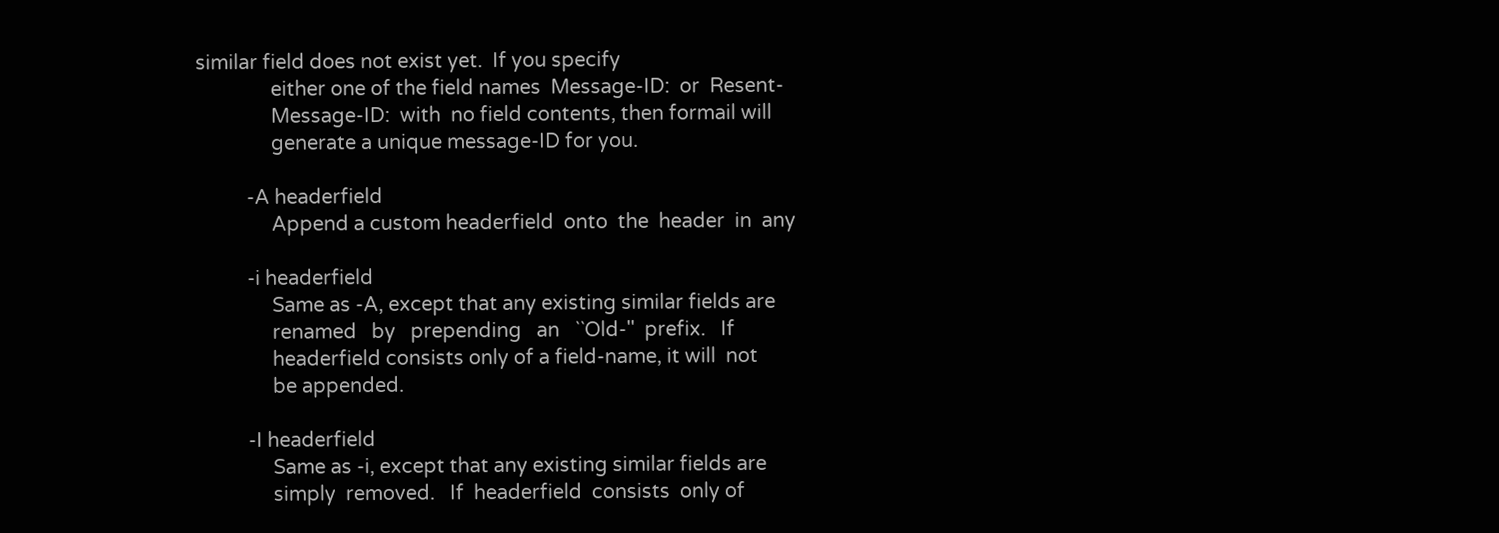similar field does not exist yet.  If you specify
               either one of the field names  Message-ID:  or  Resent-
               Message-ID:  with  no field contents, then formail will
               generate a unique message-ID for you.

          -A headerfield
               Append a custom headerfield  onto  the  header  in  any

          -i headerfield
               Same as -A, except that any existing similar fields are
               renamed   by   prepending   an   ``Old-''  prefix.   If
               headerfield consists only of a field-name, it will  not
               be appended.

          -I headerfield
               Same as -i, except that any existing similar fields are
               simply  removed.   If  headerfield  consists  only of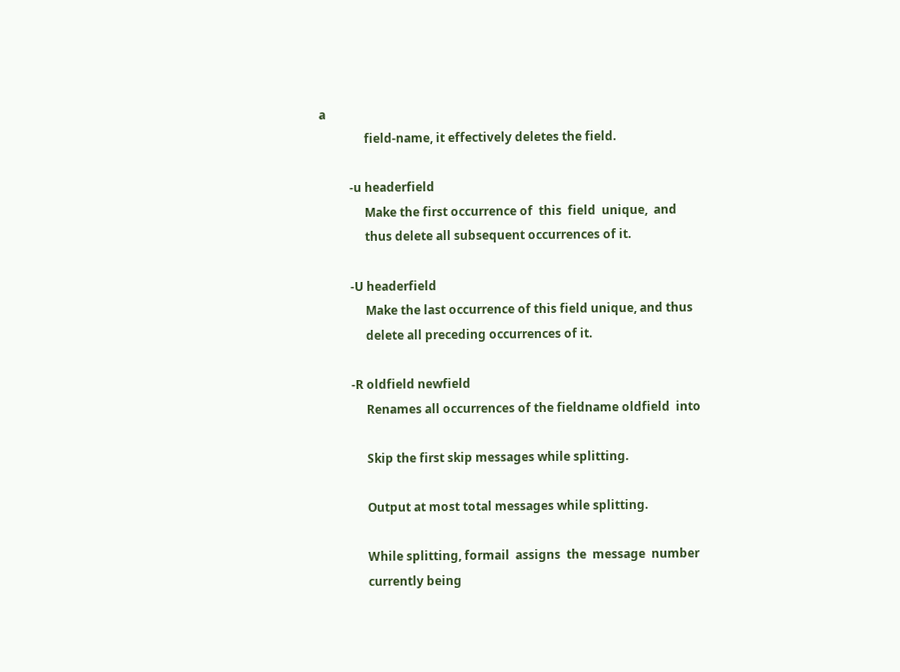a
               field-name, it effectively deletes the field.

          -u headerfield
               Make the first occurrence of  this  field  unique,  and
               thus delete all subsequent occurrences of it.

          -U headerfield
               Make the last occurrence of this field unique, and thus
               delete all preceding occurrences of it.

          -R oldfield newfield
               Renames all occurrences of the fieldname oldfield  into

               Skip the first skip messages while splitting.

               Output at most total messages while splitting.

               While splitting, formail  assigns  the  message  number
               currently being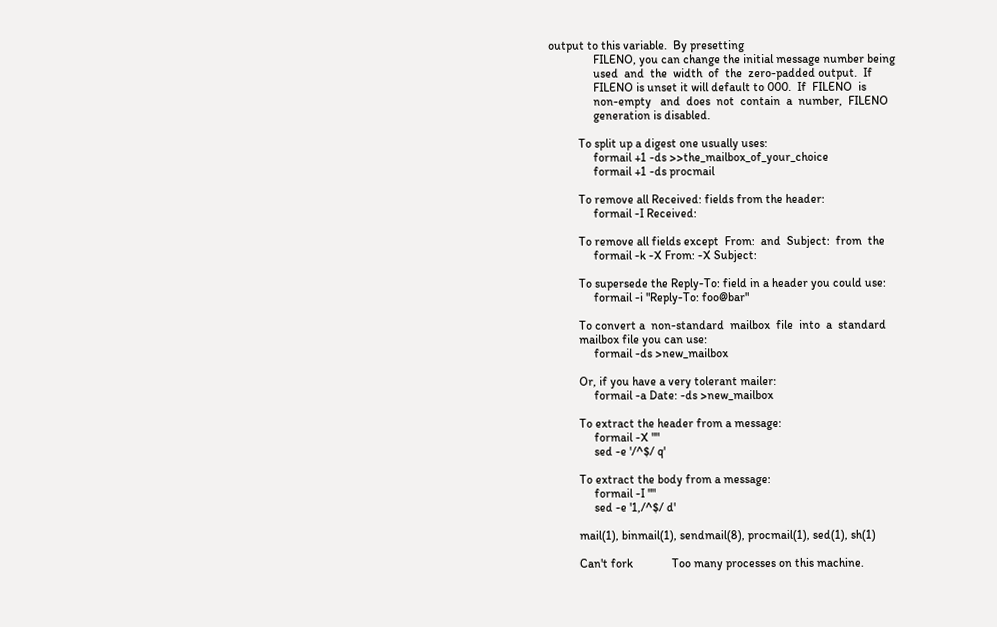output to this variable.  By presetting
               FILENO, you can change the initial message number being
               used  and  the  width  of  the  zero-padded output.  If
               FILENO is unset it will default to 000.  If  FILENO  is
               non-empty   and  does  not  contain  a  number,  FILENO
               generation is disabled.

          To split up a digest one usually uses:
               formail +1 -ds >>the_mailbox_of_your_choice
               formail +1 -ds procmail

          To remove all Received: fields from the header:
               formail -I Received:

          To remove all fields except  From:  and  Subject:  from  the
               formail -k -X From: -X Subject:

          To supersede the Reply-To: field in a header you could use:
               formail -i "Reply-To: foo@bar"

          To convert a  non-standard  mailbox  file  into  a  standard
          mailbox file you can use:
               formail -ds >new_mailbox

          Or, if you have a very tolerant mailer:
               formail -a Date: -ds >new_mailbox

          To extract the header from a message:
               formail -X ""
               sed -e '/^$/ q'

          To extract the body from a message:
               formail -I ""
               sed -e '1,/^$/ d'

          mail(1), binmail(1), sendmail(8), procmail(1), sed(1), sh(1)

          Can't fork             Too many processes on this machine.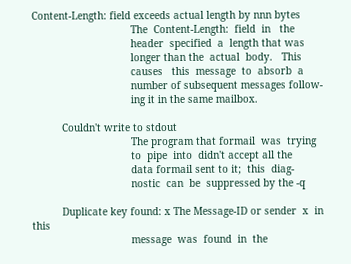Content-Length: field exceeds actual length by nnn bytes
                                 The  Content-Length:  field  in   the
                                 header  specified  a  length that was
                                 longer than the  actual  body.   This
                                 causes   this  message  to  absorb  a
                                 number of subsequent messages follow-
                                 ing it in the same mailbox.

          Couldn't write to stdout
                                 The program that formail  was  trying
                                 to  pipe  into  didn't accept all the
                                 data formail sent to it;  this  diag-
                                 nostic  can  be  suppressed by the -q

          Duplicate key found: x The Message-ID or sender  x  in  this
                                 message  was  found  in  the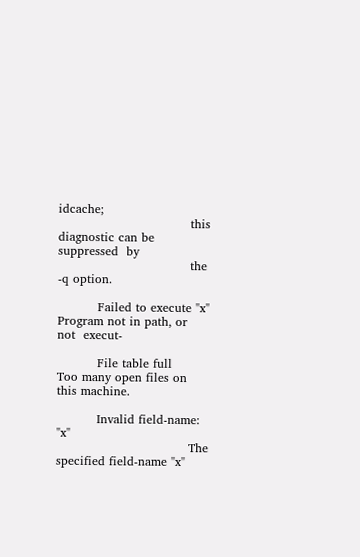idcache;
                                 this diagnostic can be suppressed  by
                                 the -q option.

          Failed to execute "x"  Program not in path, or  not  execut-

          File table full        Too many open files on this machine.

          Invalid field-name: "x"
                                 The specified field-name "x"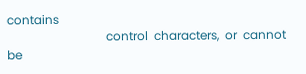contains
                                 control  characters,  or  cannot be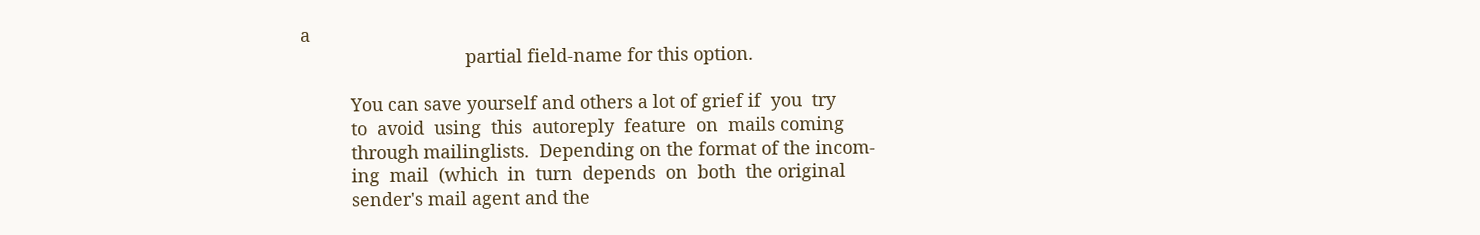a
                                 partial field-name for this option.

          You can save yourself and others a lot of grief if  you  try
          to  avoid  using  this  autoreply  feature  on  mails coming
          through mailinglists.  Depending on the format of the incom-
          ing  mail  (which  in  turn  depends  on  both  the original
          sender's mail agent and the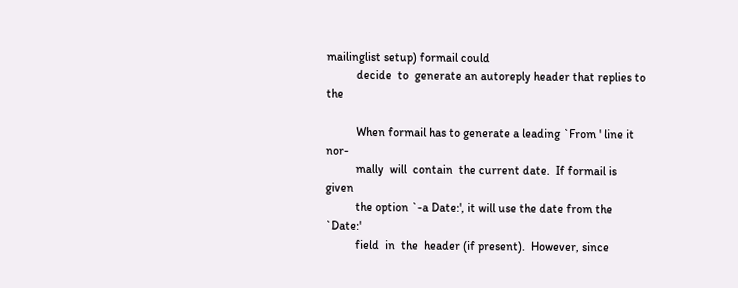mailinglist setup) formail could
          decide  to  generate an autoreply header that replies to the

          When formail has to generate a leading `From ' line it  nor-
          mally  will  contain  the current date.  If formail is given
          the option `-a Date:', it will use the date from the `Date:'
          field  in  the  header (if present).  However, since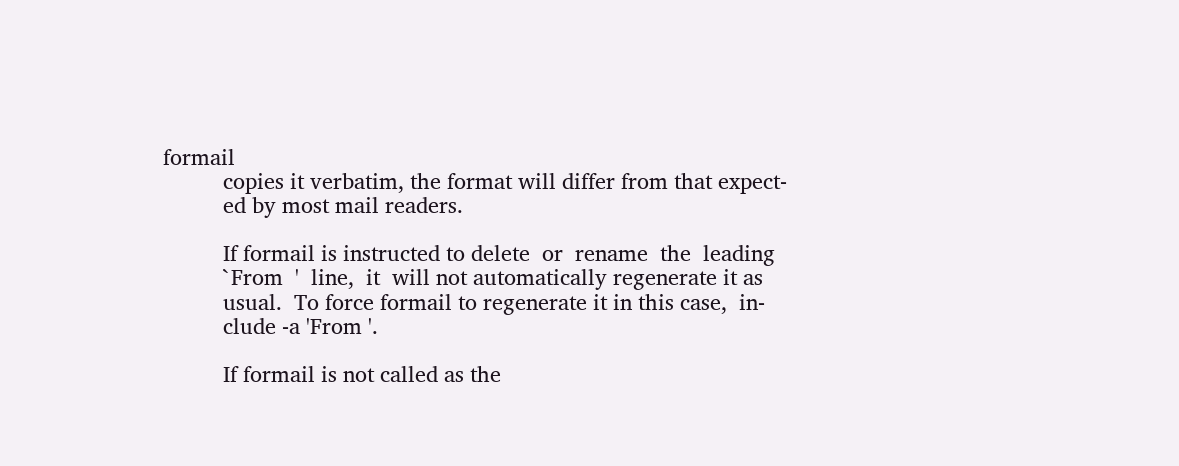formail
          copies it verbatim, the format will differ from that expect-
          ed by most mail readers.

          If formail is instructed to delete  or  rename  the  leading
          `From  '  line,  it  will not automatically regenerate it as
          usual.  To force formail to regenerate it in this case,  in-
          clude -a 'From '.

          If formail is not called as the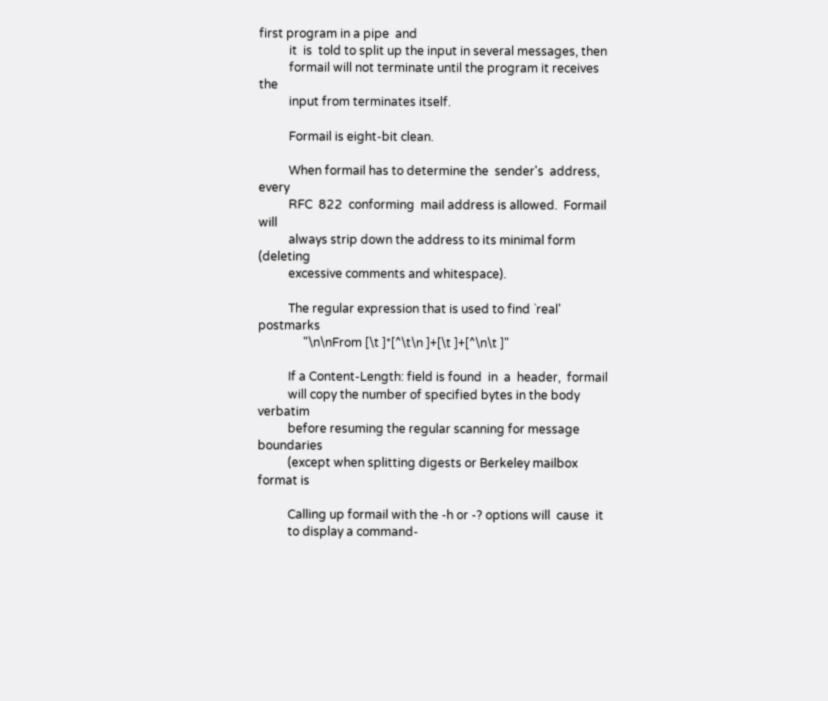first program in a pipe  and
          it  is  told to split up the input in several messages, then
          formail will not terminate until the program it receives the
          input from terminates itself.

          Formail is eight-bit clean.

          When formail has to determine the  sender's  address,  every
          RFC  822  conforming  mail address is allowed.  Formail will
          always strip down the address to its minimal form  (deleting
          excessive comments and whitespace).

          The regular expression that is used to find `real' postmarks
               "\n\nFrom [\t ]*[^\t\n ]+[\t ]+[^\n\t ]"

          If a Content-Length: field is found  in  a  header,  formail
          will copy the number of specified bytes in the body verbatim
          before resuming the regular scanning for message  boundaries
          (except when splitting digests or Berkeley mailbox format is

          Calling up formail with the -h or -? options will  cause  it
          to display a command-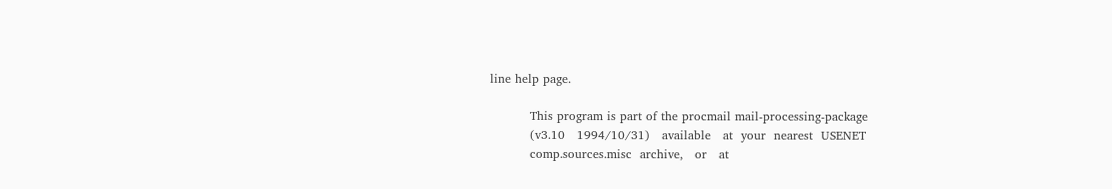line help page.

          This program is part of the procmail mail-processing-package
          (v3.10   1994/10/31)   available   at  your  nearest  USENET
          comp.sources.misc  archive,   or   at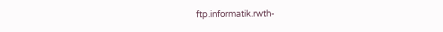ftp.informatik.rwth-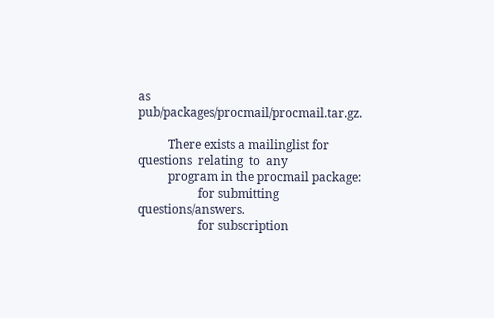as pub/packages/procmail/procmail.tar.gz.

          There exists a mailinglist for  questions  relating  to  any
          program in the procmail package:
                    for submitting questions/answers.
                    for subscription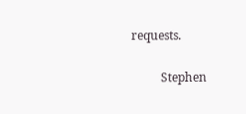requests.

          Stephen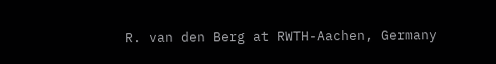R. van den Berg at RWTH-Aachen, Germany